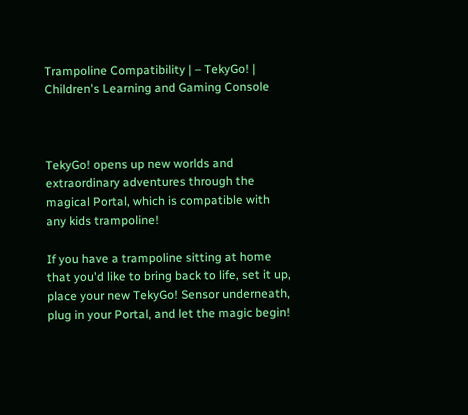Trampoline Compatibility | – TekyGo! | Children's Learning and Gaming Console



TekyGo! opens up new worlds and extraordinary adventures through the magical Portal, which is compatible with any kids trampoline!

If you have a trampoline sitting at home that you'd like to bring back to life, set it up, place your new TekyGo! Sensor underneath, plug in your Portal, and let the magic begin!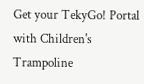Get your TekyGo! Portal with Children's Trampoline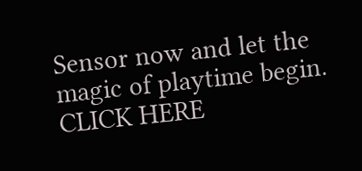Sensor now and let the magic of playtime begin. CLICK HERE